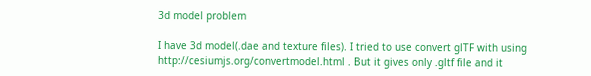3d model problem

I have 3d model(.dae and texture files). I tried to use convert glTF with using http://cesiumjs.org/convertmodel.html . But it gives only .gltf file and it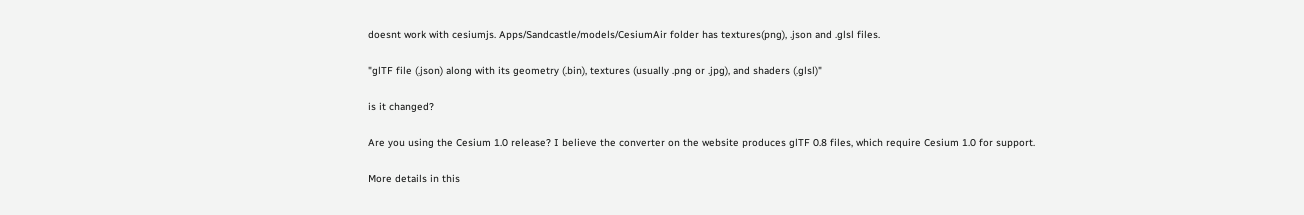doesnt work with cesiumjs. Apps/Sandcastle/models/CesiumAir folder has textures(png), .json and .glsl files.

"glTF file (.json) along with its geometry (.bin), textures (usually .png or .jpg), and shaders (.glsl)"

is it changed?

Are you using the Cesium 1.0 release? I believe the converter on the website produces glTF 0.8 files, which require Cesium 1.0 for support.

More details in this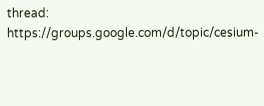thread: https://groups.google.com/d/topic/cesium-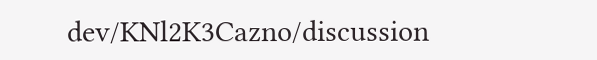dev/KNl2K3Cazno/discussion